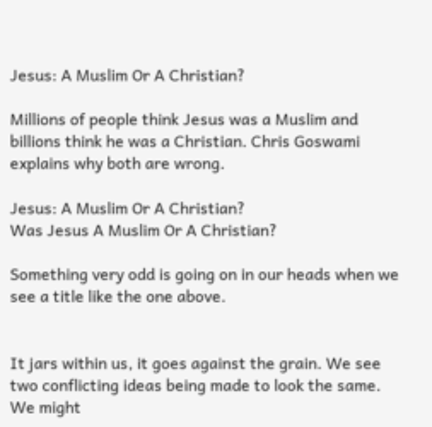Jesus: A Muslim Or A Christian?

Millions of people think Jesus was a Muslim and billions think he was a Christian. Chris Goswami explains why both are wrong.

Jesus: A Muslim Or A Christian?
Was Jesus A Muslim Or A Christian?

Something very odd is going on in our heads when we see a title like the one above.


It jars within us, it goes against the grain. We see two conflicting ideas being made to look the same. We might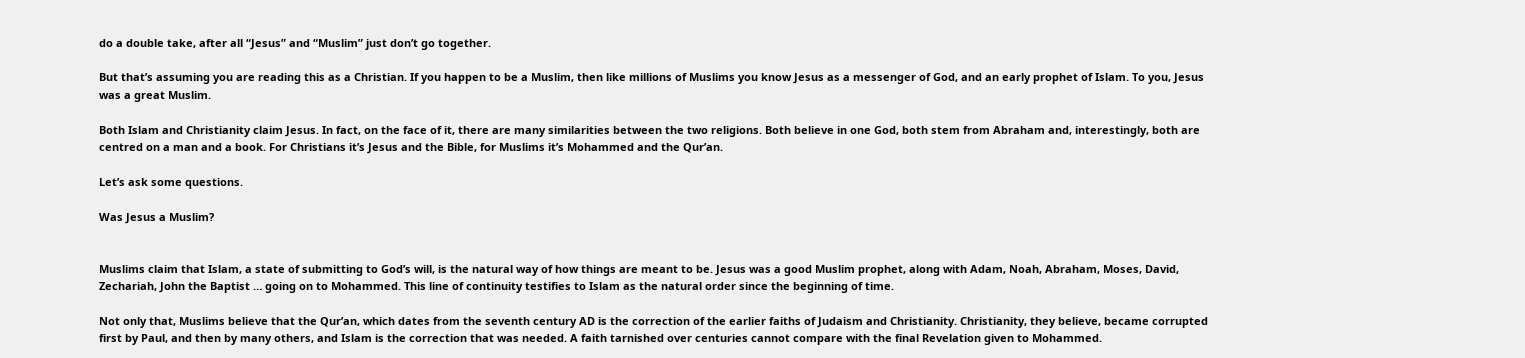do a double take, after all “Jesus” and “Muslim” just don’t go together.

But that’s assuming you are reading this as a Christian. If you happen to be a Muslim, then like millions of Muslims you know Jesus as a messenger of God, and an early prophet of Islam. To you, Jesus was a great Muslim.

Both Islam and Christianity claim Jesus. In fact, on the face of it, there are many similarities between the two religions. Both believe in one God, both stem from Abraham and, interestingly, both are centred on a man and a book. For Christians it’s Jesus and the Bible, for Muslims it’s Mohammed and the Qur’an.

Let’s ask some questions.

Was Jesus a Muslim?


Muslims claim that Islam, a state of submitting to God’s will, is the natural way of how things are meant to be. Jesus was a good Muslim prophet, along with Adam, Noah, Abraham, Moses, David, Zechariah, John the Baptist … going on to Mohammed. This line of continuity testifies to Islam as the natural order since the beginning of time.

Not only that, Muslims believe that the Qur’an, which dates from the seventh century AD is the correction of the earlier faiths of Judaism and Christianity. Christianity, they believe, became corrupted first by Paul, and then by many others, and Islam is the correction that was needed. A faith tarnished over centuries cannot compare with the final Revelation given to Mohammed.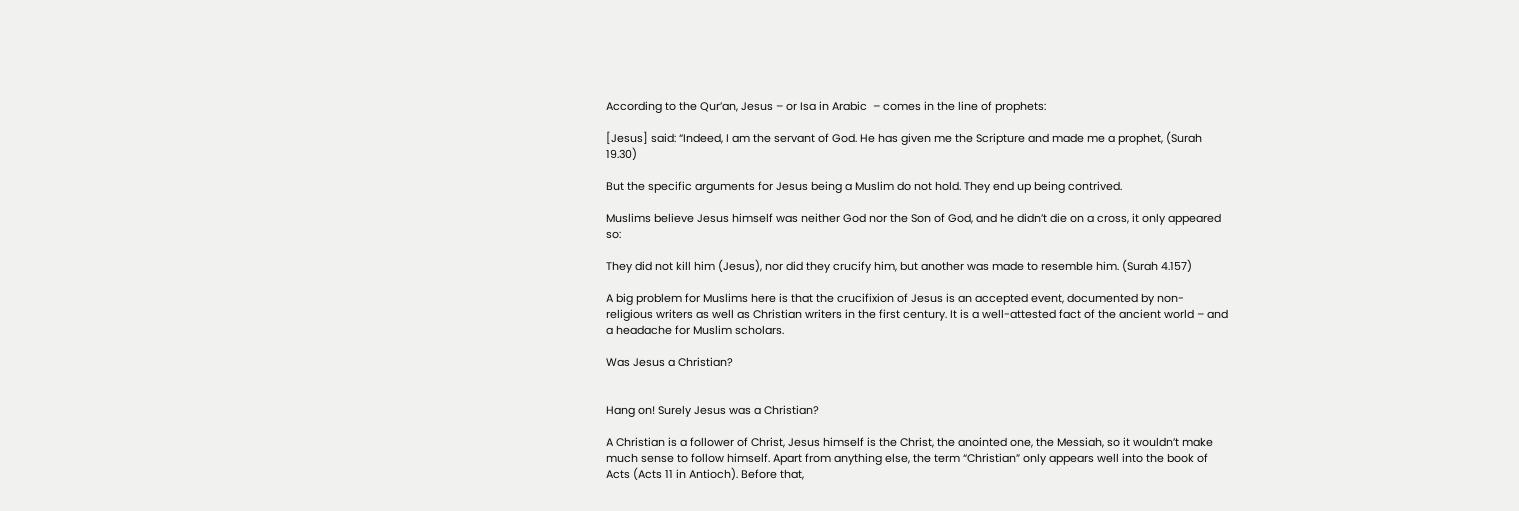According to the Qur’an, Jesus – or Isa in Arabic  – comes in the line of prophets:

[Jesus] said: “Indeed, I am the servant of God. He has given me the Scripture and made me a prophet, (Surah 19.30)

But the specific arguments for Jesus being a Muslim do not hold. They end up being contrived.

Muslims believe Jesus himself was neither God nor the Son of God, and he didn’t die on a cross, it only appeared so:

They did not kill him (Jesus), nor did they crucify him, but another was made to resemble him. (Surah 4.157)

A big problem for Muslims here is that the crucifixion of Jesus is an accepted event, documented by non-religious writers as well as Christian writers in the first century. It is a well-attested fact of the ancient world – and a headache for Muslim scholars.

Was Jesus a Christian?


Hang on! Surely Jesus was a Christian?

A Christian is a follower of Christ, Jesus himself is the Christ, the anointed one, the Messiah, so it wouldn’t make much sense to follow himself. Apart from anything else, the term “Christian” only appears well into the book of Acts (Acts 11 in Antioch). Before that,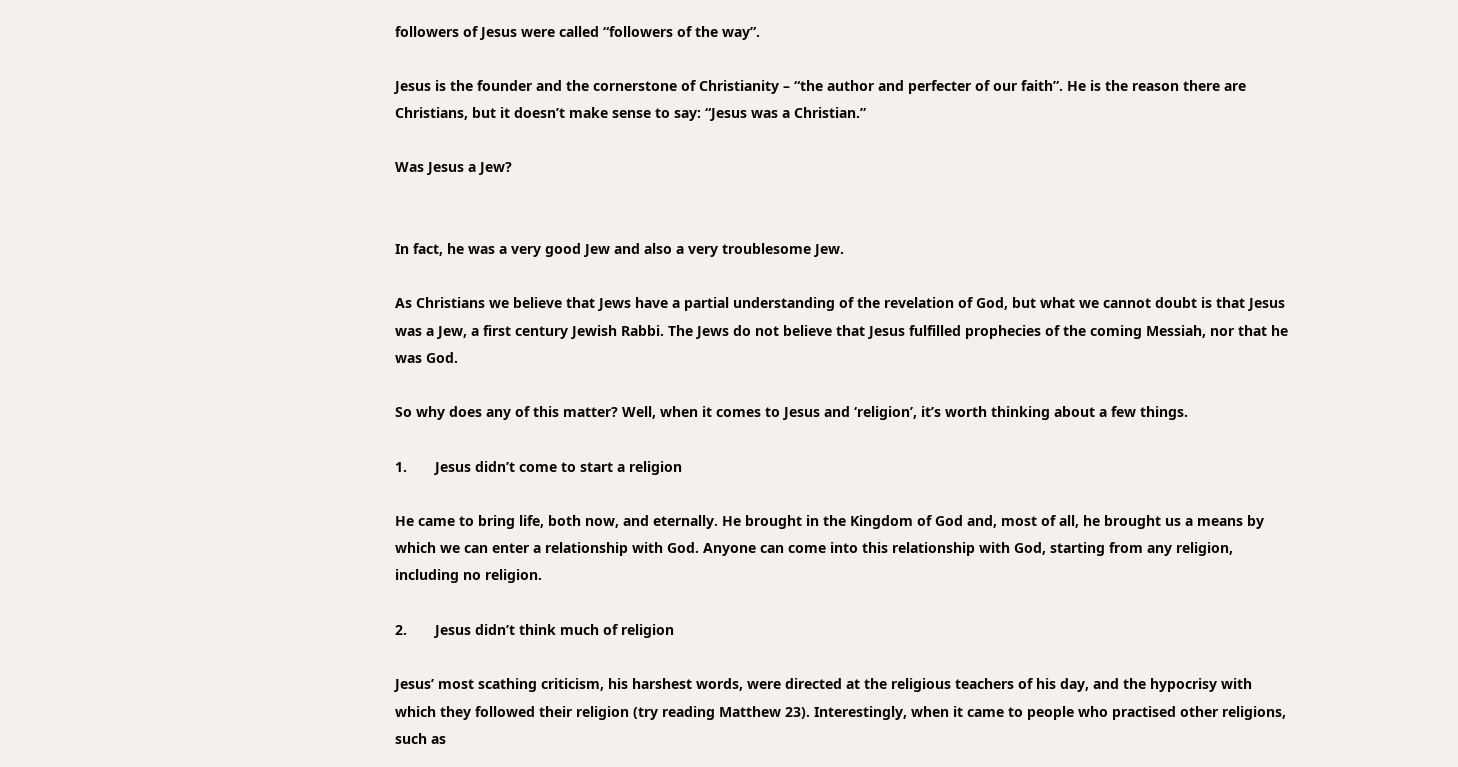followers of Jesus were called “followers of the way”.

Jesus is the founder and the cornerstone of Christianity – “the author and perfecter of our faith”. He is the reason there are Christians, but it doesn’t make sense to say: “Jesus was a Christian.”

Was Jesus a Jew?


In fact, he was a very good Jew and also a very troublesome Jew.

As Christians we believe that Jews have a partial understanding of the revelation of God, but what we cannot doubt is that Jesus was a Jew, a first century Jewish Rabbi. The Jews do not believe that Jesus fulfilled prophecies of the coming Messiah, nor that he was God.

So why does any of this matter? Well, when it comes to Jesus and ‘religion’, it’s worth thinking about a few things.

1.       Jesus didn’t come to start a religion

He came to bring life, both now, and eternally. He brought in the Kingdom of God and, most of all, he brought us a means by which we can enter a relationship with God. Anyone can come into this relationship with God, starting from any religion, including no religion.

2.       Jesus didn’t think much of religion

Jesus’ most scathing criticism, his harshest words, were directed at the religious teachers of his day, and the hypocrisy with which they followed their religion (try reading Matthew 23). Interestingly, when it came to people who practised other religions, such as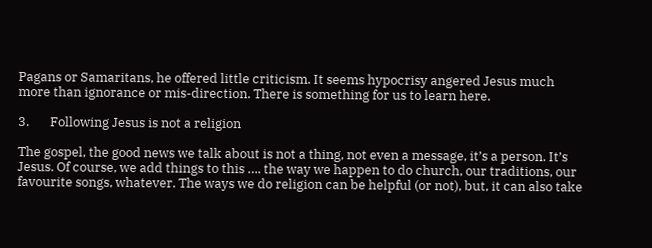Pagans or Samaritans, he offered little criticism. It seems hypocrisy angered Jesus much more than ignorance or mis-direction. There is something for us to learn here.

3.       Following Jesus is not a religion

The gospel, the good news we talk about is not a thing, not even a message, it’s a person. It’s Jesus. Of course, we add things to this …. the way we happen to do church, our traditions, our favourite songs, whatever. The ways we do religion can be helpful (or not), but, it can also take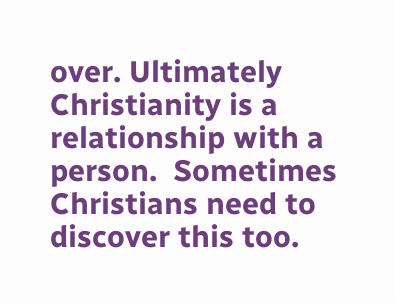over. Ultimately Christianity is a relationship with a person.  Sometimes Christians need to discover this too.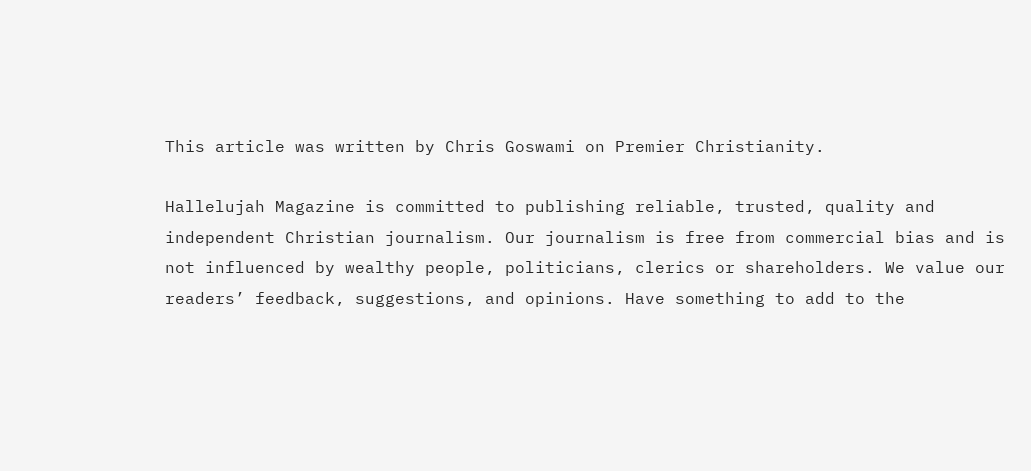This article was written by Chris Goswami on Premier Christianity.

Hallelujah Magazine is committed to publishing reliable, trusted, quality and independent Christian journalism. Our journalism is free from commercial bias and is not influenced by wealthy people, politicians, clerics or shareholders. We value our readers’ feedback, suggestions, and opinions. Have something to add to the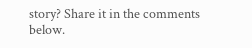story? Share it in the comments below.